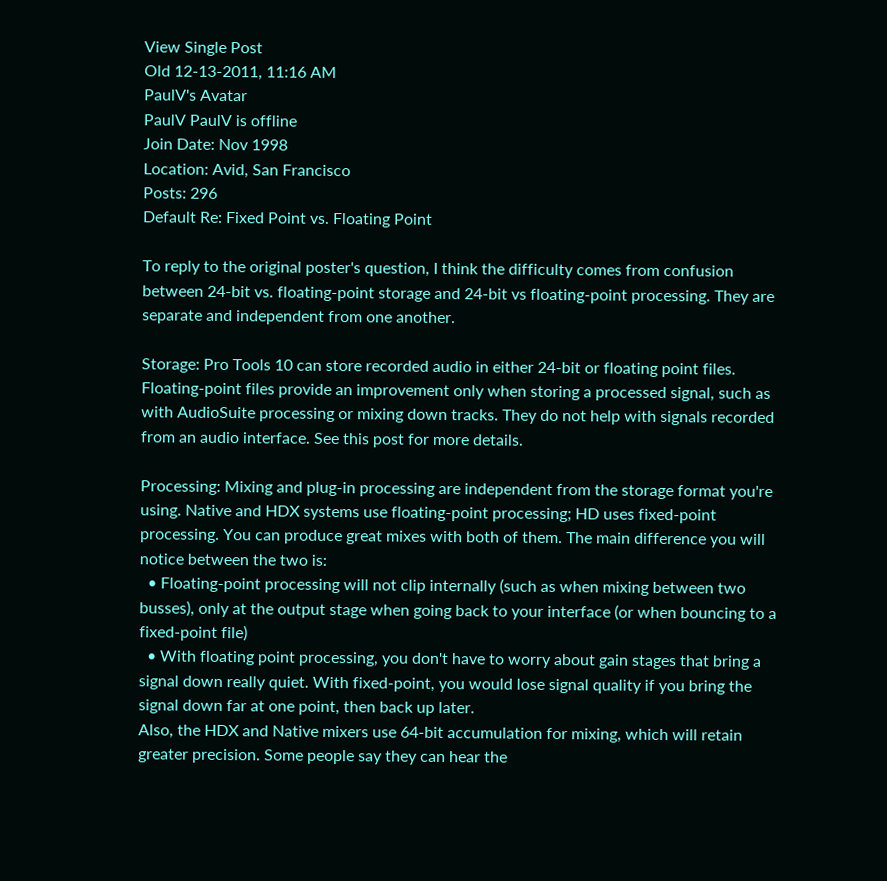View Single Post
Old 12-13-2011, 11:16 AM
PaulV's Avatar
PaulV PaulV is offline
Join Date: Nov 1998
Location: Avid, San Francisco
Posts: 296
Default Re: Fixed Point vs. Floating Point

To reply to the original poster's question, I think the difficulty comes from confusion between 24-bit vs. floating-point storage and 24-bit vs floating-point processing. They are separate and independent from one another.

Storage: Pro Tools 10 can store recorded audio in either 24-bit or floating point files. Floating-point files provide an improvement only when storing a processed signal, such as with AudioSuite processing or mixing down tracks. They do not help with signals recorded from an audio interface. See this post for more details.

Processing: Mixing and plug-in processing are independent from the storage format you're using. Native and HDX systems use floating-point processing; HD uses fixed-point processing. You can produce great mixes with both of them. The main difference you will notice between the two is:
  • Floating-point processing will not clip internally (such as when mixing between two busses), only at the output stage when going back to your interface (or when bouncing to a fixed-point file)
  • With floating point processing, you don't have to worry about gain stages that bring a signal down really quiet. With fixed-point, you would lose signal quality if you bring the signal down far at one point, then back up later.
Also, the HDX and Native mixers use 64-bit accumulation for mixing, which will retain greater precision. Some people say they can hear the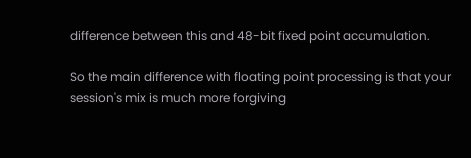difference between this and 48-bit fixed point accumulation.

So the main difference with floating point processing is that your session's mix is much more forgiving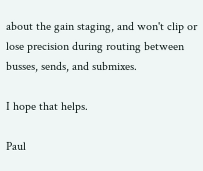about the gain staging, and won't clip or lose precision during routing between busses, sends, and submixes.

I hope that helps.

Paul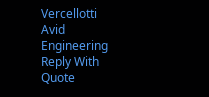Vercellotti
Avid Engineering
Reply With Quote